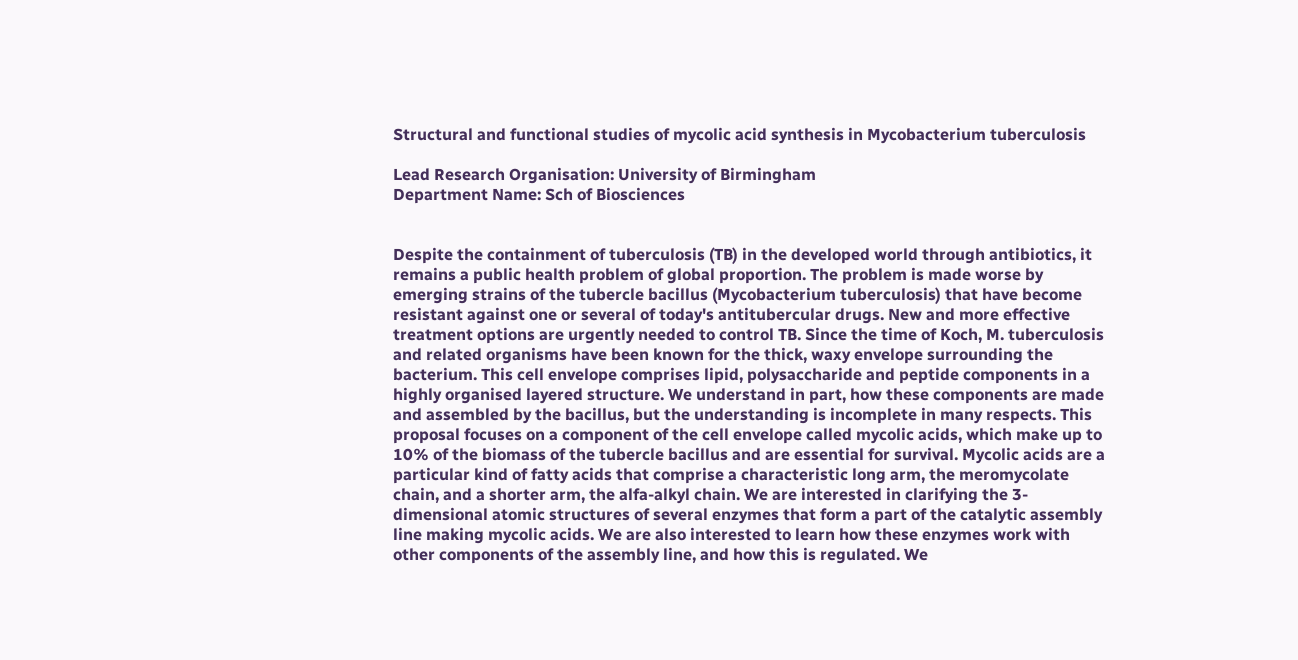Structural and functional studies of mycolic acid synthesis in Mycobacterium tuberculosis

Lead Research Organisation: University of Birmingham
Department Name: Sch of Biosciences


Despite the containment of tuberculosis (TB) in the developed world through antibiotics, it remains a public health problem of global proportion. The problem is made worse by emerging strains of the tubercle bacillus (Mycobacterium tuberculosis) that have become resistant against one or several of today's antitubercular drugs. New and more effective treatment options are urgently needed to control TB. Since the time of Koch, M. tuberculosis and related organisms have been known for the thick, waxy envelope surrounding the bacterium. This cell envelope comprises lipid, polysaccharide and peptide components in a highly organised layered structure. We understand in part, how these components are made and assembled by the bacillus, but the understanding is incomplete in many respects. This proposal focuses on a component of the cell envelope called mycolic acids, which make up to 10% of the biomass of the tubercle bacillus and are essential for survival. Mycolic acids are a particular kind of fatty acids that comprise a characteristic long arm, the meromycolate chain, and a shorter arm, the alfa-alkyl chain. We are interested in clarifying the 3-dimensional atomic structures of several enzymes that form a part of the catalytic assembly line making mycolic acids. We are also interested to learn how these enzymes work with other components of the assembly line, and how this is regulated. We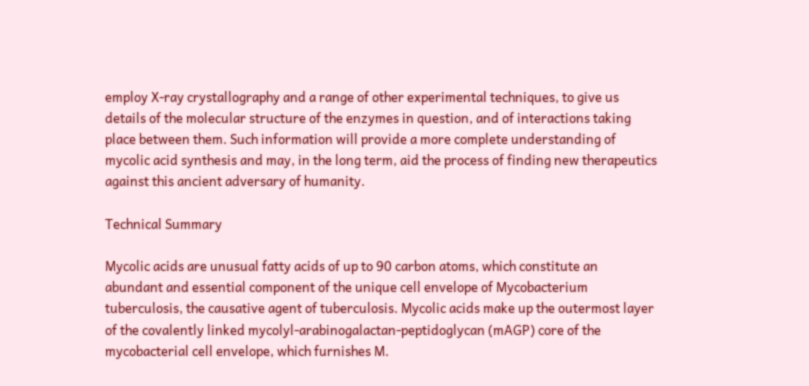employ X-ray crystallography and a range of other experimental techniques, to give us details of the molecular structure of the enzymes in question, and of interactions taking place between them. Such information will provide a more complete understanding of mycolic acid synthesis and may, in the long term, aid the process of finding new therapeutics against this ancient adversary of humanity.

Technical Summary

Mycolic acids are unusual fatty acids of up to 90 carbon atoms, which constitute an abundant and essential component of the unique cell envelope of Mycobacterium tuberculosis, the causative agent of tuberculosis. Mycolic acids make up the outermost layer of the covalently linked mycolyl-arabinogalactan-peptidoglycan (mAGP) core of the mycobacterial cell envelope, which furnishes M.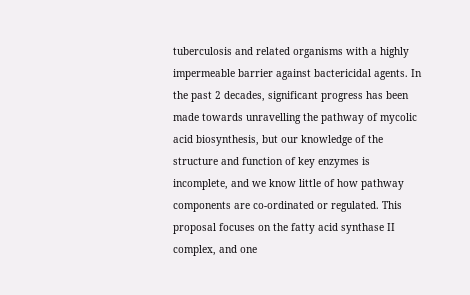tuberculosis and related organisms with a highly impermeable barrier against bactericidal agents. In the past 2 decades, significant progress has been made towards unravelling the pathway of mycolic acid biosynthesis, but our knowledge of the structure and function of key enzymes is incomplete, and we know little of how pathway components are co-ordinated or regulated. This proposal focuses on the fatty acid synthase II complex, and one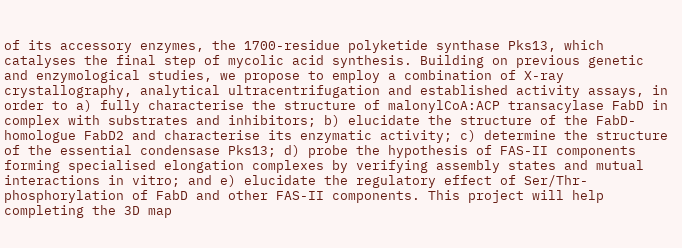of its accessory enzymes, the 1700-residue polyketide synthase Pks13, which catalyses the final step of mycolic acid synthesis. Building on previous genetic and enzymological studies, we propose to employ a combination of X-ray crystallography, analytical ultracentrifugation and established activity assays, in order to a) fully characterise the structure of malonylCoA:ACP transacylase FabD in complex with substrates and inhibitors; b) elucidate the structure of the FabD-homologue FabD2 and characterise its enzymatic activity; c) determine the structure of the essential condensase Pks13; d) probe the hypothesis of FAS-II components forming specialised elongation complexes by verifying assembly states and mutual interactions in vitro; and e) elucidate the regulatory effect of Ser/Thr-phosphorylation of FabD and other FAS-II components. This project will help completing the 3D map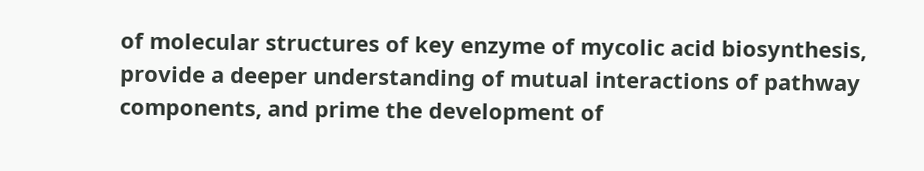of molecular structures of key enzyme of mycolic acid biosynthesis, provide a deeper understanding of mutual interactions of pathway components, and prime the development of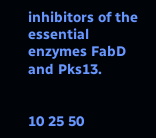inhibitors of the essential enzymes FabD and Pks13.


10 25 50